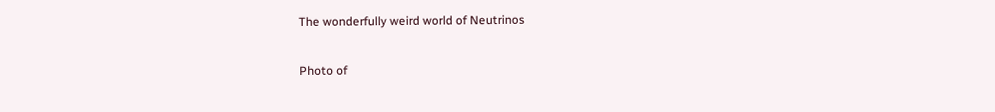The wonderfully weird world of Neutrinos

Photo of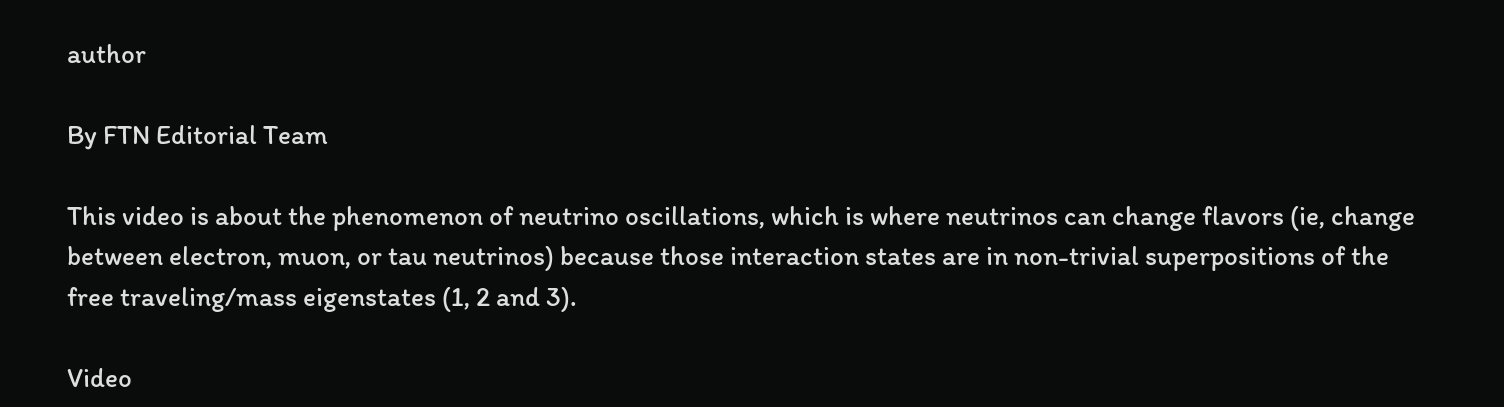author

By FTN Editorial Team

This video is about the phenomenon of neutrino oscillations, which is where neutrinos can change flavors (ie, change between electron, muon, or tau neutrinos) because those interaction states are in non-trivial superpositions of the free traveling/mass eigenstates (1, 2 and 3).

Video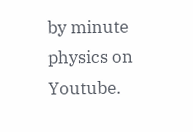by minute physics on Youtube.